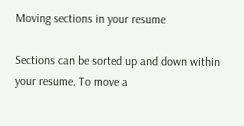Moving sections in your resume

Sections can be sorted up and down within your resume. To move a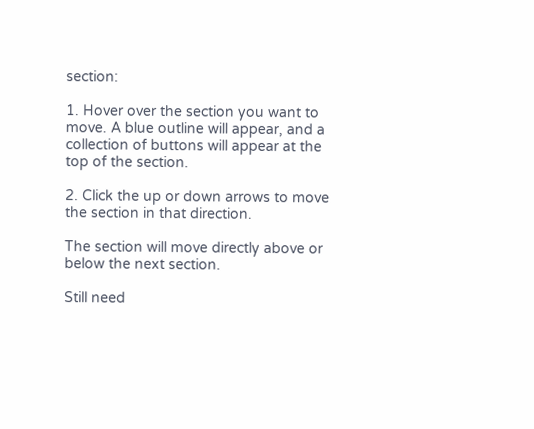section:

1. Hover over the section you want to move. A blue outline will appear, and a collection of buttons will appear at the top of the section.

2. Click the up or down arrows to move the section in that direction.

The section will move directly above or below the next section.

Still need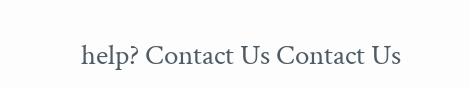help? Contact Us Contact Us